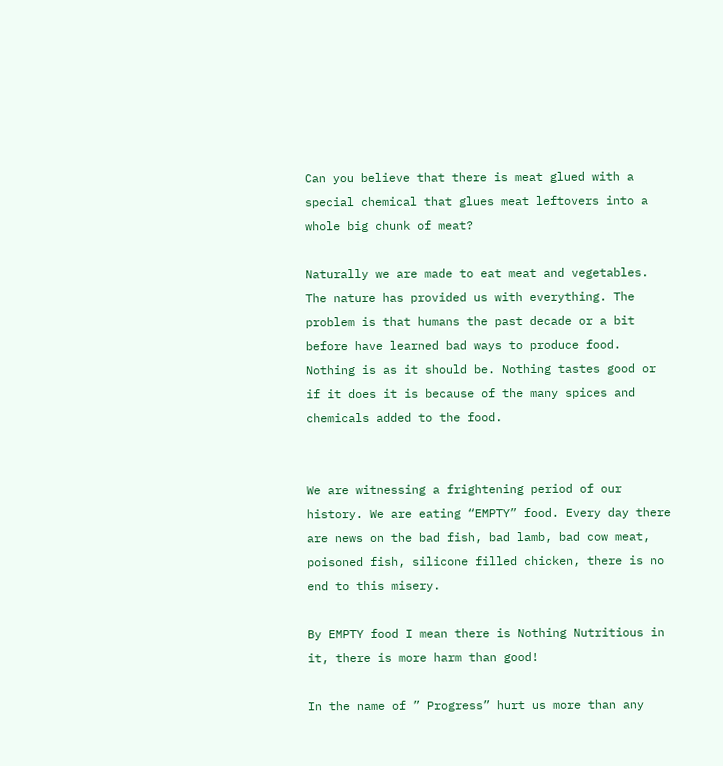Can you believe that there is meat glued with a special chemical that glues meat leftovers into a whole big chunk of meat?

Naturally we are made to eat meat and vegetables. The nature has provided us with everything. The problem is that humans the past decade or a bit before have learned bad ways to produce food. Nothing is as it should be. Nothing tastes good or if it does it is because of the many spices and chemicals added to the food.


We are witnessing a frightening period of our history. We are eating “EMPTY” food. Every day there are news on the bad fish, bad lamb, bad cow meat, poisoned fish, silicone filled chicken, there is no end to this misery.

By EMPTY food I mean there is Nothing Nutritious in it, there is more harm than good!

In the name of ” Progress” hurt us more than any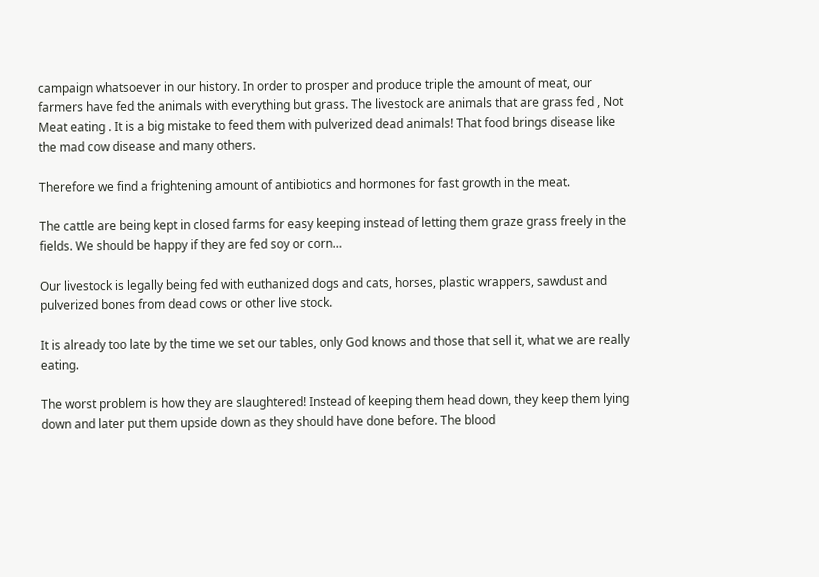campaign whatsoever in our history. In order to prosper and produce triple the amount of meat, our farmers have fed the animals with everything but grass. The livestock are animals that are grass fed , Not Meat eating . It is a big mistake to feed them with pulverized dead animals! That food brings disease like the mad cow disease and many others.

Therefore we find a frightening amount of antibiotics and hormones for fast growth in the meat.

The cattle are being kept in closed farms for easy keeping instead of letting them graze grass freely in the fields. We should be happy if they are fed soy or corn…

Our livestock is legally being fed with euthanized dogs and cats, horses, plastic wrappers, sawdust and pulverized bones from dead cows or other live stock.

It is already too late by the time we set our tables, only God knows and those that sell it, what we are really eating.

The worst problem is how they are slaughtered! Instead of keeping them head down, they keep them lying down and later put them upside down as they should have done before. The blood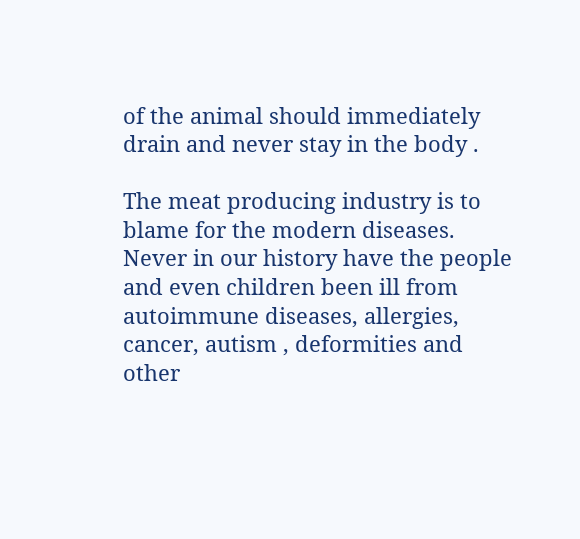of the animal should immediately drain and never stay in the body .

The meat producing industry is to blame for the modern diseases. Never in our history have the people and even children been ill from autoimmune diseases, allergies, cancer, autism , deformities and other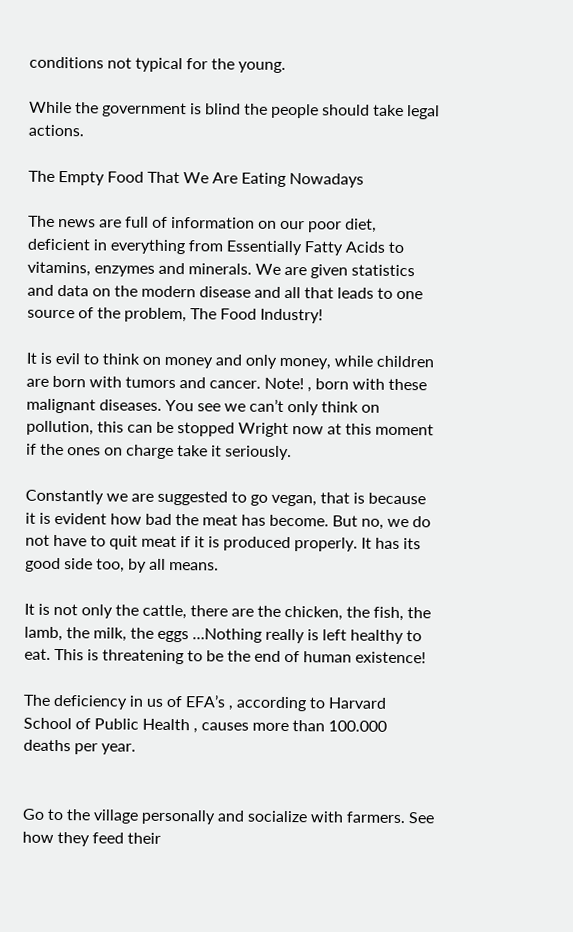conditions not typical for the young.

While the government is blind the people should take legal actions.

The Empty Food That We Are Eating Nowadays

The news are full of information on our poor diet, deficient in everything from Essentially Fatty Acids to vitamins, enzymes and minerals. We are given statistics and data on the modern disease and all that leads to one source of the problem, The Food Industry!

It is evil to think on money and only money, while children are born with tumors and cancer. Note! , born with these malignant diseases. You see we can’t only think on pollution, this can be stopped Wright now at this moment if the ones on charge take it seriously.

Constantly we are suggested to go vegan, that is because it is evident how bad the meat has become. But no, we do not have to quit meat if it is produced properly. It has its good side too, by all means.

It is not only the cattle, there are the chicken, the fish, the lamb, the milk, the eggs …Nothing really is left healthy to eat. This is threatening to be the end of human existence!

The deficiency in us of EFA’s , according to Harvard School of Public Health , causes more than 100.000 deaths per year.


Go to the village personally and socialize with farmers. See how they feed their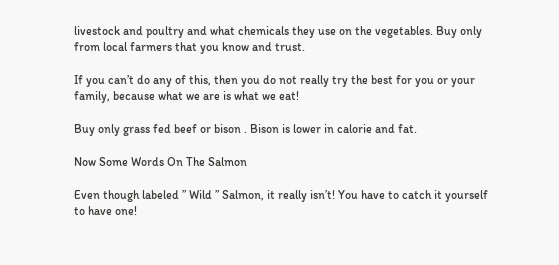livestock and poultry and what chemicals they use on the vegetables. Buy only from local farmers that you know and trust.

If you can’t do any of this, then you do not really try the best for you or your family, because what we are is what we eat!

Buy only grass fed beef or bison . Bison is lower in calorie and fat.

Now Some Words On The Salmon

Even though labeled ” Wild ” Salmon, it really isn’t! You have to catch it yourself to have one!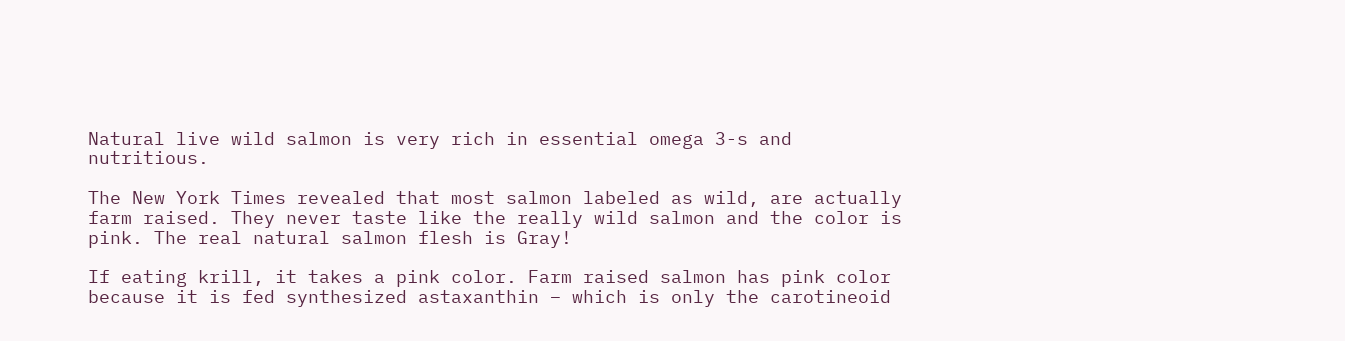Natural live wild salmon is very rich in essential omega 3-s and nutritious.

The New York Times revealed that most salmon labeled as wild, are actually farm raised. They never taste like the really wild salmon and the color is pink. The real natural salmon flesh is Gray!

If eating krill, it takes a pink color. Farm raised salmon has pink color because it is fed synthesized astaxanthin – which is only the carotineoid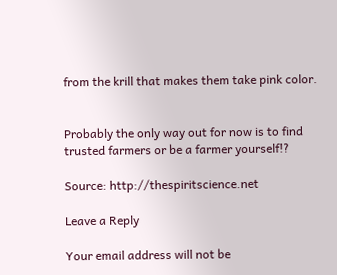from the krill that makes them take pink color.


Probably the only way out for now is to find trusted farmers or be a farmer yourself!?

Source: http://thespiritscience.net

Leave a Reply

Your email address will not be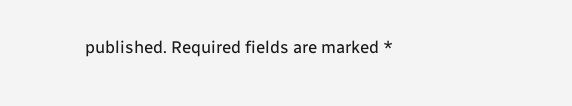published. Required fields are marked *